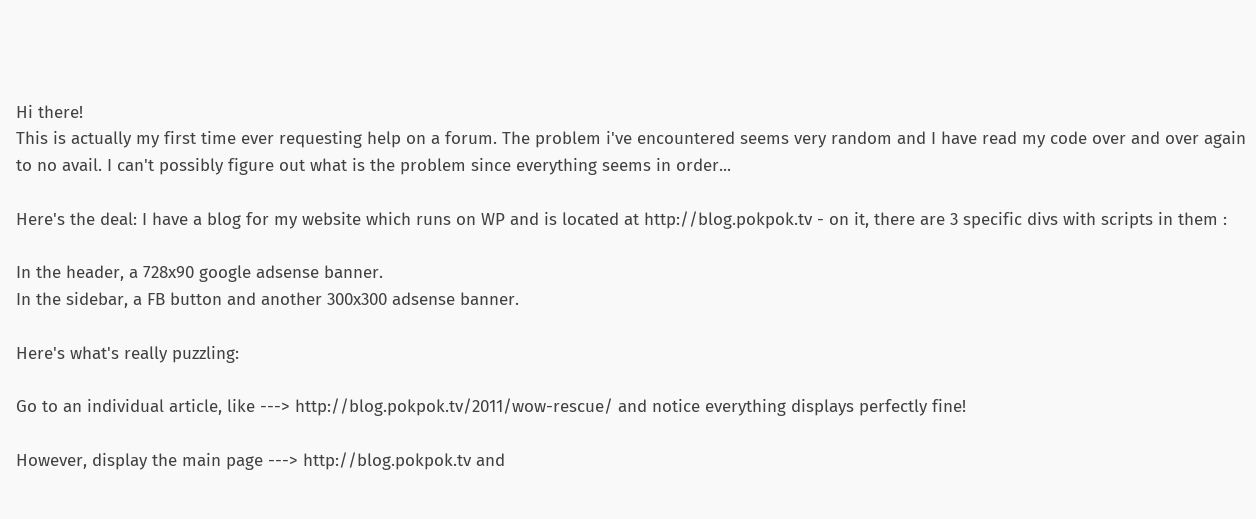Hi there!
This is actually my first time ever requesting help on a forum. The problem i've encountered seems very random and I have read my code over and over again to no avail. I can't possibly figure out what is the problem since everything seems in order...

Here's the deal: I have a blog for my website which runs on WP and is located at http://blog.pokpok.tv - on it, there are 3 specific divs with scripts in them :

In the header, a 728x90 google adsense banner.
In the sidebar, a FB button and another 300x300 adsense banner.

Here's what's really puzzling:

Go to an individual article, like ---> http://blog.pokpok.tv/2011/wow-rescue/ and notice everything displays perfectly fine!

However, display the main page ---> http://blog.pokpok.tv and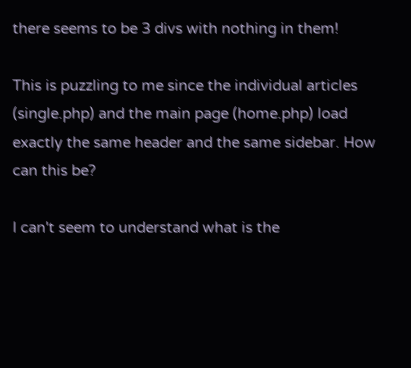there seems to be 3 divs with nothing in them!

This is puzzling to me since the individual articles (single.php) and the main page (home.php) load exactly the same header and the same sidebar. How can this be?

I can't seem to understand what is the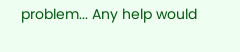problem... Any help would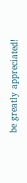be greatly appreciated!